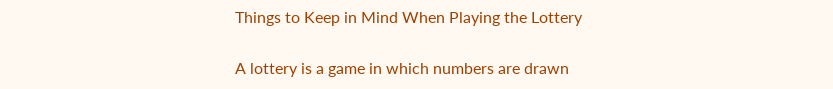Things to Keep in Mind When Playing the Lottery

A lottery is a game in which numbers are drawn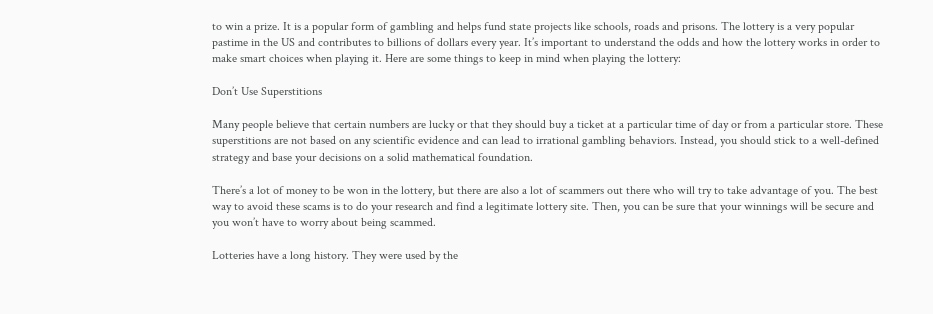to win a prize. It is a popular form of gambling and helps fund state projects like schools, roads and prisons. The lottery is a very popular pastime in the US and contributes to billions of dollars every year. It’s important to understand the odds and how the lottery works in order to make smart choices when playing it. Here are some things to keep in mind when playing the lottery:

Don’t Use Superstitions

Many people believe that certain numbers are lucky or that they should buy a ticket at a particular time of day or from a particular store. These superstitions are not based on any scientific evidence and can lead to irrational gambling behaviors. Instead, you should stick to a well-defined strategy and base your decisions on a solid mathematical foundation.

There’s a lot of money to be won in the lottery, but there are also a lot of scammers out there who will try to take advantage of you. The best way to avoid these scams is to do your research and find a legitimate lottery site. Then, you can be sure that your winnings will be secure and you won’t have to worry about being scammed.

Lotteries have a long history. They were used by the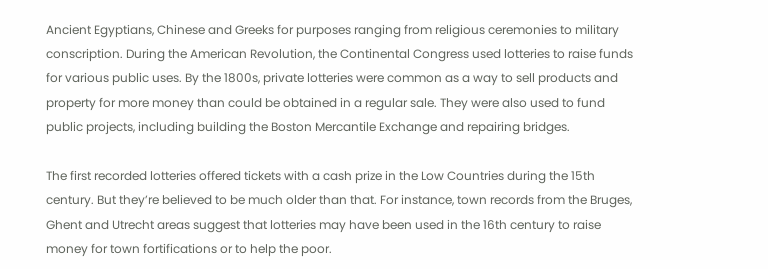Ancient Egyptians, Chinese and Greeks for purposes ranging from religious ceremonies to military conscription. During the American Revolution, the Continental Congress used lotteries to raise funds for various public uses. By the 1800s, private lotteries were common as a way to sell products and property for more money than could be obtained in a regular sale. They were also used to fund public projects, including building the Boston Mercantile Exchange and repairing bridges.

The first recorded lotteries offered tickets with a cash prize in the Low Countries during the 15th century. But they’re believed to be much older than that. For instance, town records from the Bruges, Ghent and Utrecht areas suggest that lotteries may have been used in the 16th century to raise money for town fortifications or to help the poor.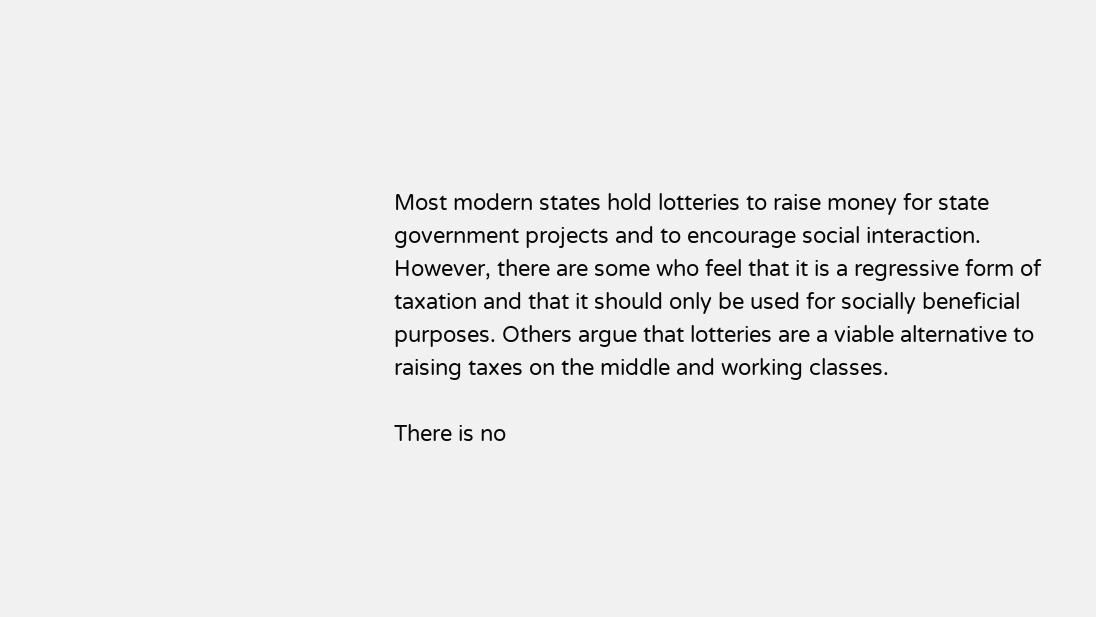Most modern states hold lotteries to raise money for state government projects and to encourage social interaction. However, there are some who feel that it is a regressive form of taxation and that it should only be used for socially beneficial purposes. Others argue that lotteries are a viable alternative to raising taxes on the middle and working classes.

There is no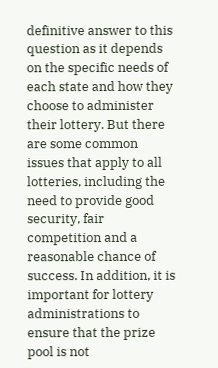definitive answer to this question as it depends on the specific needs of each state and how they choose to administer their lottery. But there are some common issues that apply to all lotteries, including the need to provide good security, fair competition and a reasonable chance of success. In addition, it is important for lottery administrations to ensure that the prize pool is not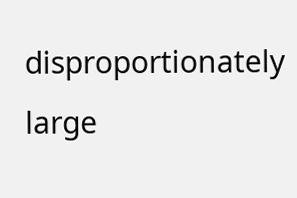disproportionately large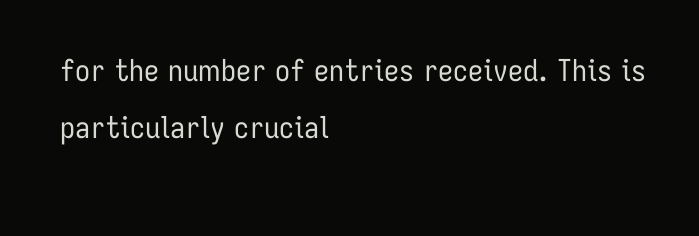for the number of entries received. This is particularly crucial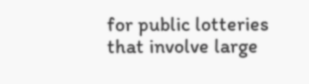for public lotteries that involve large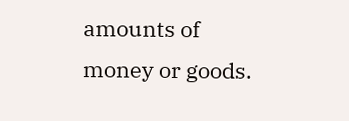amounts of money or goods.